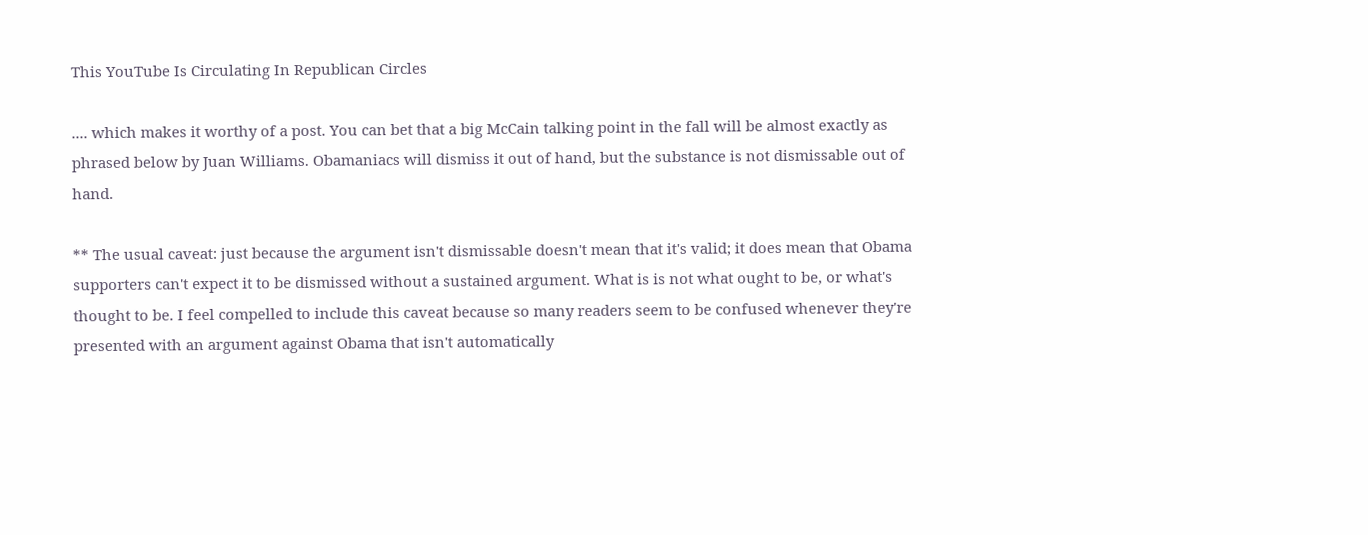This YouTube Is Circulating In Republican Circles

.... which makes it worthy of a post. You can bet that a big McCain talking point in the fall will be almost exactly as phrased below by Juan Williams. Obamaniacs will dismiss it out of hand, but the substance is not dismissable out of hand.

** The usual caveat: just because the argument isn't dismissable doesn't mean that it's valid; it does mean that Obama supporters can't expect it to be dismissed without a sustained argument. What is is not what ought to be, or what's thought to be. I feel compelled to include this caveat because so many readers seem to be confused whenever they're presented with an argument against Obama that isn't automatically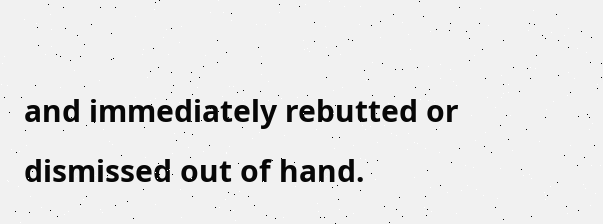and immediately rebutted or dismissed out of hand.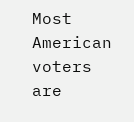Most American voters are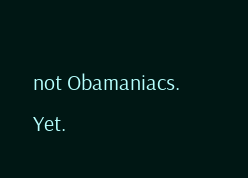not Obamaniacs. Yet.